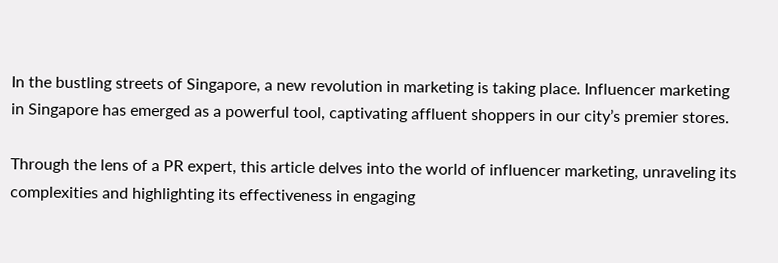In the bustling streets of Singapore, a new revolution in marketing is taking place. Influencer marketing in Singapore has emerged as a powerful tool, captivating affluent shoppers in our city’s premier stores.

Through the lens of a PR expert, this article delves into the world of influencer marketing, unraveling its complexities and highlighting its effectiveness in engaging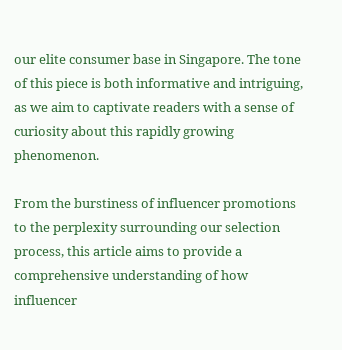our elite consumer base in Singapore. The tone of this piece is both informative and intriguing, as we aim to captivate readers with a sense of curiosity about this rapidly growing phenomenon.

From the burstiness of influencer promotions to the perplexity surrounding our selection process, this article aims to provide a comprehensive understanding of how influencer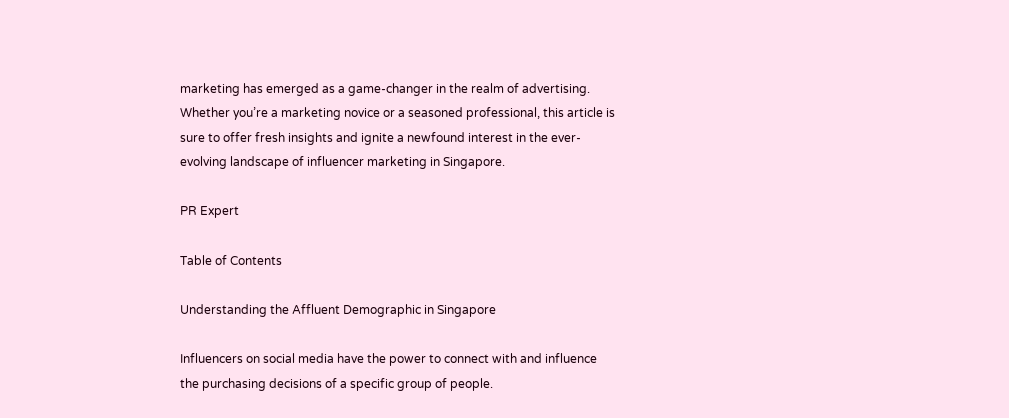marketing has emerged as a game-changer in the realm of advertising. Whether you’re a marketing novice or a seasoned professional, this article is sure to offer fresh insights and ignite a newfound interest in the ever-evolving landscape of influencer marketing in Singapore.

PR Expert

Table of Contents

Understanding the Affluent Demographic in Singapore

Influencers on social media have the power to connect with and influence the purchasing decisions of a specific group of people.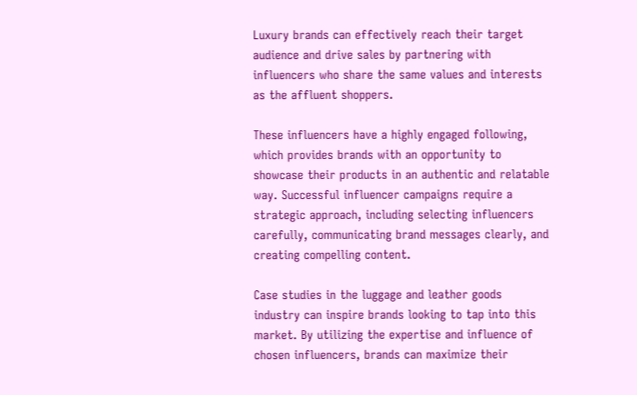Luxury brands can effectively reach their target audience and drive sales by partnering with influencers who share the same values and interests as the affluent shoppers.

These influencers have a highly engaged following, which provides brands with an opportunity to showcase their products in an authentic and relatable way. Successful influencer campaigns require a strategic approach, including selecting influencers carefully, communicating brand messages clearly, and creating compelling content.

Case studies in the luggage and leather goods industry can inspire brands looking to tap into this market. By utilizing the expertise and influence of chosen influencers, brands can maximize their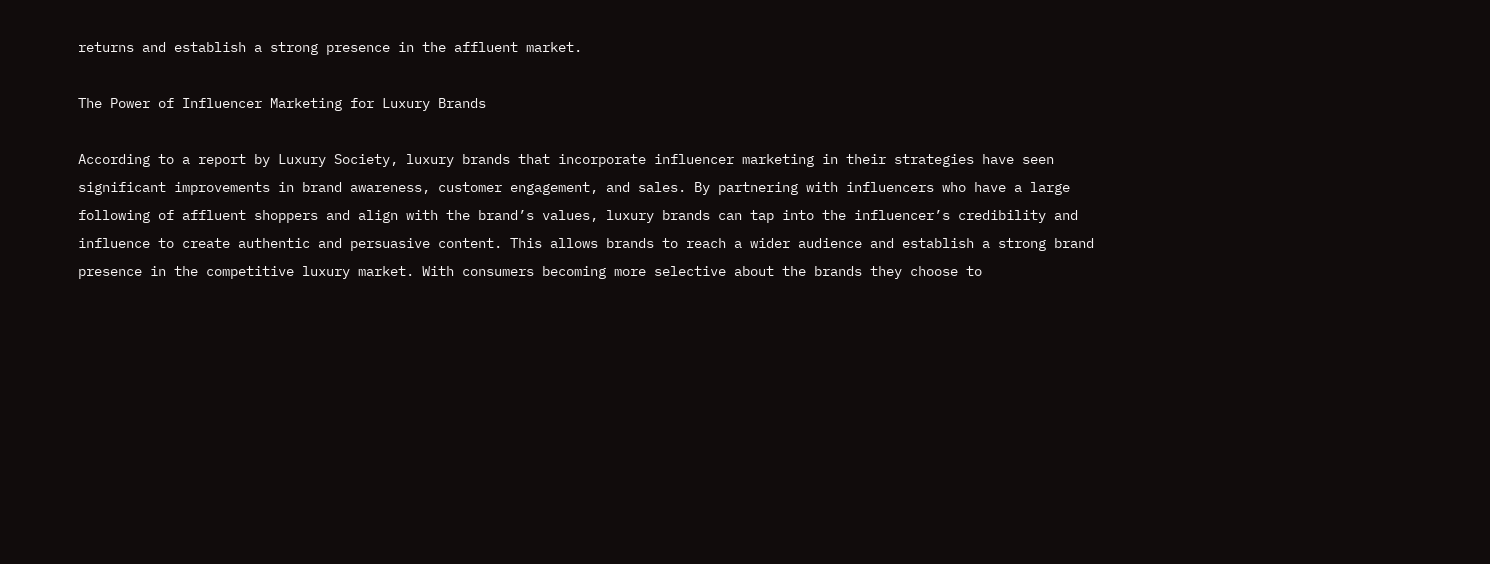returns and establish a strong presence in the affluent market.

The Power of Influencer Marketing for Luxury Brands

According to a report by Luxury Society, luxury brands that incorporate influencer marketing in their strategies have seen significant improvements in brand awareness, customer engagement, and sales. By partnering with influencers who have a large following of affluent shoppers and align with the brand’s values, luxury brands can tap into the influencer’s credibility and influence to create authentic and persuasive content. This allows brands to reach a wider audience and establish a strong brand presence in the competitive luxury market. With consumers becoming more selective about the brands they choose to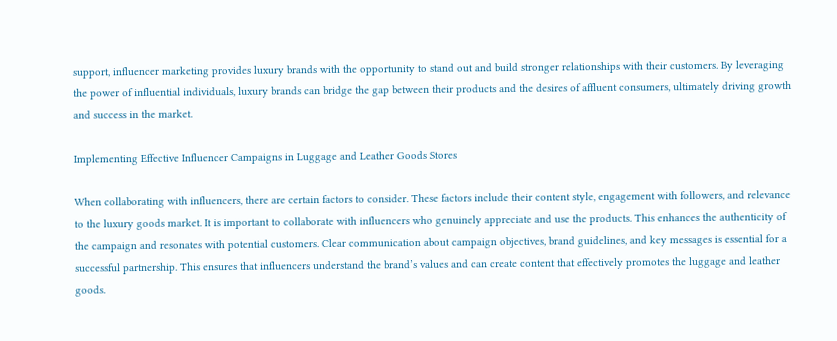support, influencer marketing provides luxury brands with the opportunity to stand out and build stronger relationships with their customers. By leveraging the power of influential individuals, luxury brands can bridge the gap between their products and the desires of affluent consumers, ultimately driving growth and success in the market.

Implementing Effective Influencer Campaigns in Luggage and Leather Goods Stores

When collaborating with influencers, there are certain factors to consider. These factors include their content style, engagement with followers, and relevance to the luxury goods market. It is important to collaborate with influencers who genuinely appreciate and use the products. This enhances the authenticity of the campaign and resonates with potential customers. Clear communication about campaign objectives, brand guidelines, and key messages is essential for a successful partnership. This ensures that influencers understand the brand’s values and can create content that effectively promotes the luggage and leather goods.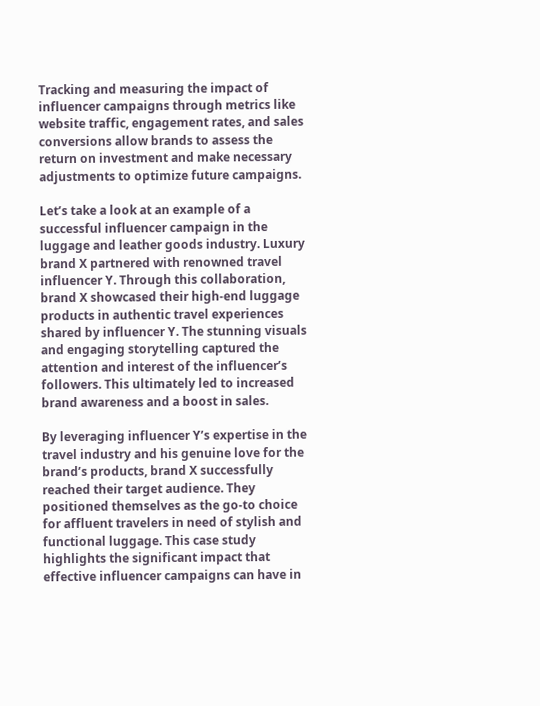Tracking and measuring the impact of influencer campaigns through metrics like website traffic, engagement rates, and sales conversions allow brands to assess the return on investment and make necessary adjustments to optimize future campaigns.

Let’s take a look at an example of a successful influencer campaign in the luggage and leather goods industry. Luxury brand X partnered with renowned travel influencer Y. Through this collaboration, brand X showcased their high-end luggage products in authentic travel experiences shared by influencer Y. The stunning visuals and engaging storytelling captured the attention and interest of the influencer’s followers. This ultimately led to increased brand awareness and a boost in sales.

By leveraging influencer Y’s expertise in the travel industry and his genuine love for the brand’s products, brand X successfully reached their target audience. They positioned themselves as the go-to choice for affluent travelers in need of stylish and functional luggage. This case study highlights the significant impact that effective influencer campaigns can have in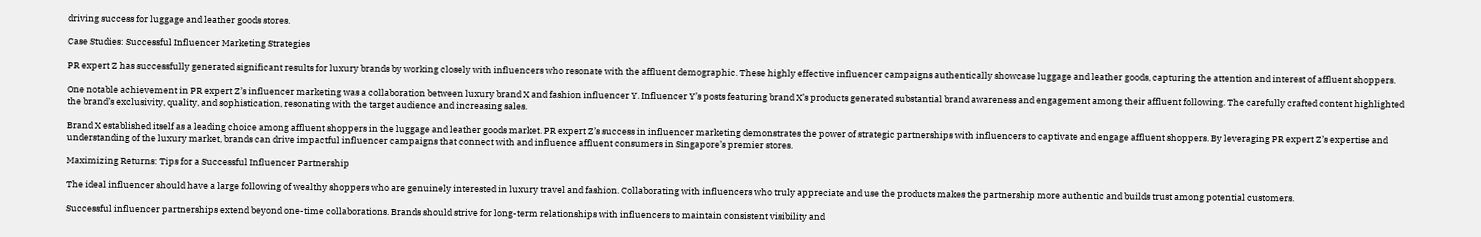driving success for luggage and leather goods stores.

Case Studies: Successful Influencer Marketing Strategies

PR expert Z has successfully generated significant results for luxury brands by working closely with influencers who resonate with the affluent demographic. These highly effective influencer campaigns authentically showcase luggage and leather goods, capturing the attention and interest of affluent shoppers.

One notable achievement in PR expert Z’s influencer marketing was a collaboration between luxury brand X and fashion influencer Y. Influencer Y’s posts featuring brand X’s products generated substantial brand awareness and engagement among their affluent following. The carefully crafted content highlighted the brand’s exclusivity, quality, and sophistication, resonating with the target audience and increasing sales.

Brand X established itself as a leading choice among affluent shoppers in the luggage and leather goods market. PR expert Z’s success in influencer marketing demonstrates the power of strategic partnerships with influencers to captivate and engage affluent shoppers. By leveraging PR expert Z’s expertise and understanding of the luxury market, brands can drive impactful influencer campaigns that connect with and influence affluent consumers in Singapore’s premier stores.

Maximizing Returns: Tips for a Successful Influencer Partnership

The ideal influencer should have a large following of wealthy shoppers who are genuinely interested in luxury travel and fashion. Collaborating with influencers who truly appreciate and use the products makes the partnership more authentic and builds trust among potential customers.

Successful influencer partnerships extend beyond one-time collaborations. Brands should strive for long-term relationships with influencers to maintain consistent visibility and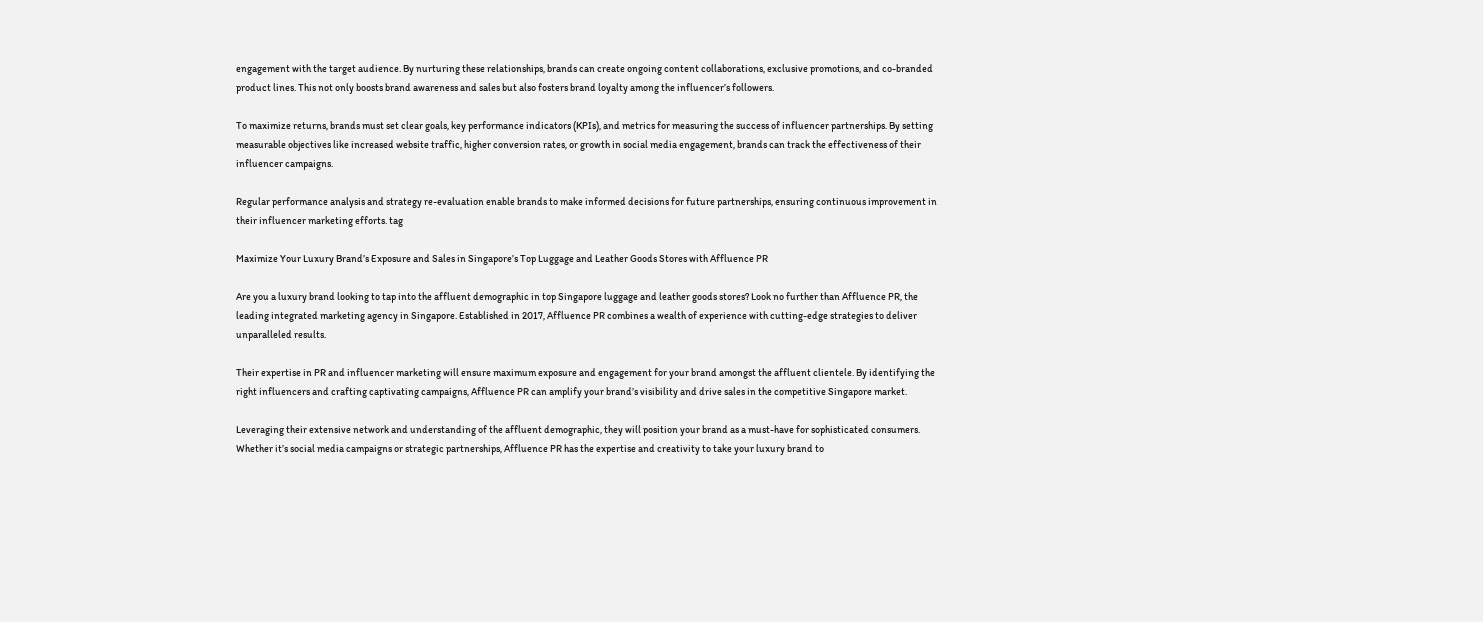engagement with the target audience. By nurturing these relationships, brands can create ongoing content collaborations, exclusive promotions, and co-branded product lines. This not only boosts brand awareness and sales but also fosters brand loyalty among the influencer’s followers.

To maximize returns, brands must set clear goals, key performance indicators (KPIs), and metrics for measuring the success of influencer partnerships. By setting measurable objectives like increased website traffic, higher conversion rates, or growth in social media engagement, brands can track the effectiveness of their influencer campaigns.

Regular performance analysis and strategy re-evaluation enable brands to make informed decisions for future partnerships, ensuring continuous improvement in their influencer marketing efforts. tag

Maximize Your Luxury Brand’s Exposure and Sales in Singapore’s Top Luggage and Leather Goods Stores with Affluence PR

Are you a luxury brand looking to tap into the affluent demographic in top Singapore luggage and leather goods stores? Look no further than Affluence PR, the leading integrated marketing agency in Singapore. Established in 2017, Affluence PR combines a wealth of experience with cutting-edge strategies to deliver unparalleled results.

Their expertise in PR and influencer marketing will ensure maximum exposure and engagement for your brand amongst the affluent clientele. By identifying the right influencers and crafting captivating campaigns, Affluence PR can amplify your brand’s visibility and drive sales in the competitive Singapore market.

Leveraging their extensive network and understanding of the affluent demographic, they will position your brand as a must-have for sophisticated consumers. Whether it’s social media campaigns or strategic partnerships, Affluence PR has the expertise and creativity to take your luxury brand to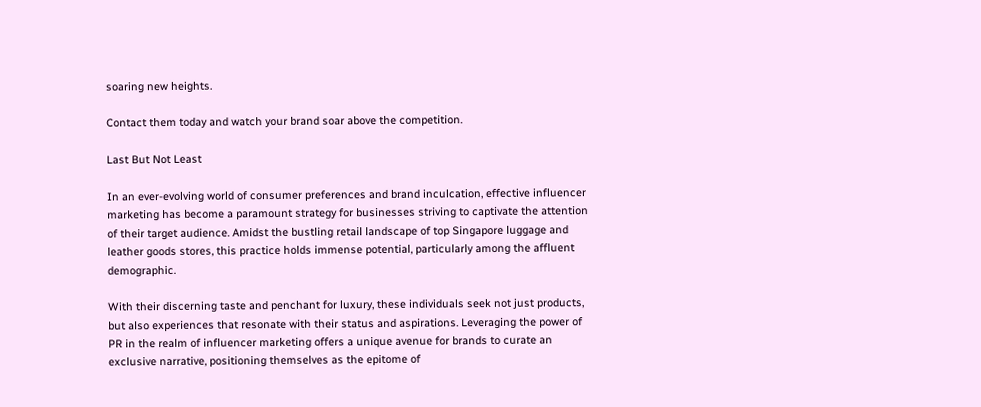soaring new heights.

Contact them today and watch your brand soar above the competition.

Last But Not Least

In an ever-evolving world of consumer preferences and brand inculcation, effective influencer marketing has become a paramount strategy for businesses striving to captivate the attention of their target audience. Amidst the bustling retail landscape of top Singapore luggage and leather goods stores, this practice holds immense potential, particularly among the affluent demographic.

With their discerning taste and penchant for luxury, these individuals seek not just products, but also experiences that resonate with their status and aspirations. Leveraging the power of PR in the realm of influencer marketing offers a unique avenue for brands to curate an exclusive narrative, positioning themselves as the epitome of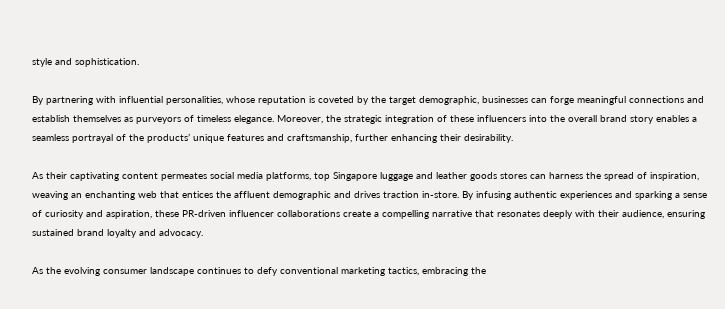style and sophistication.

By partnering with influential personalities, whose reputation is coveted by the target demographic, businesses can forge meaningful connections and establish themselves as purveyors of timeless elegance. Moreover, the strategic integration of these influencers into the overall brand story enables a seamless portrayal of the products’ unique features and craftsmanship, further enhancing their desirability.

As their captivating content permeates social media platforms, top Singapore luggage and leather goods stores can harness the spread of inspiration, weaving an enchanting web that entices the affluent demographic and drives traction in-store. By infusing authentic experiences and sparking a sense of curiosity and aspiration, these PR-driven influencer collaborations create a compelling narrative that resonates deeply with their audience, ensuring sustained brand loyalty and advocacy.

As the evolving consumer landscape continues to defy conventional marketing tactics, embracing the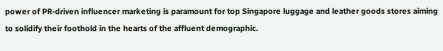power of PR-driven influencer marketing is paramount for top Singapore luggage and leather goods stores aiming to solidify their foothold in the hearts of the affluent demographic.